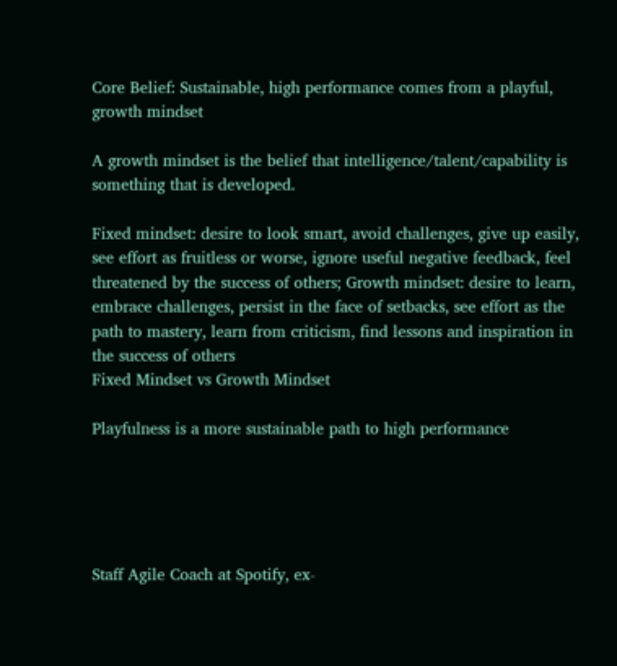Core Belief: Sustainable, high performance comes from a playful, growth mindset

A growth mindset is the belief that intelligence/talent/capability is something that is developed.

Fixed mindset: desire to look smart, avoid challenges, give up easily, see effort as fruitless or worse, ignore useful negative feedback, feel threatened by the success of others; Growth mindset: desire to learn, embrace challenges, persist in the face of setbacks, see effort as the path to mastery, learn from criticism, find lessons and inspiration in the success of others
Fixed Mindset vs Growth Mindset

Playfulness is a more sustainable path to high performance





Staff Agile Coach at Spotify, ex-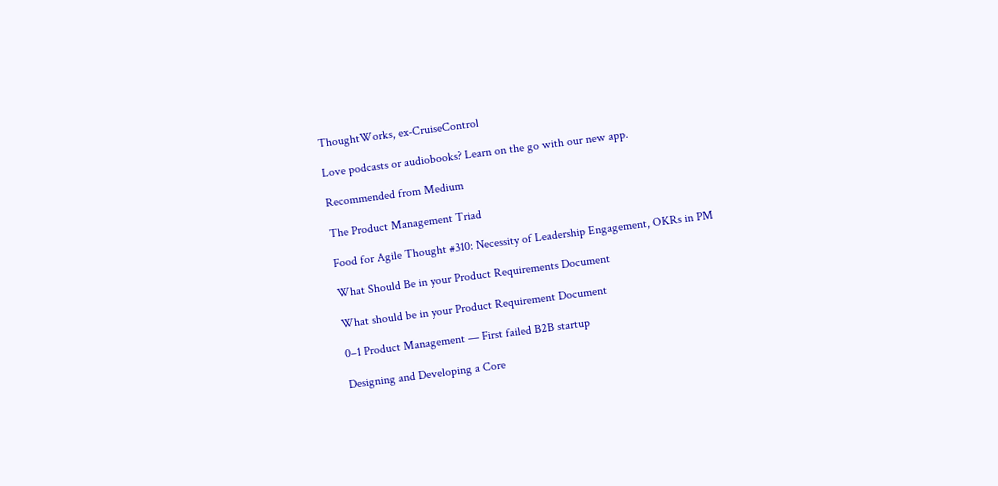ThoughtWorks, ex-CruiseControl

Love podcasts or audiobooks? Learn on the go with our new app.

Recommended from Medium

The Product Management Triad

Food for Agile Thought #310: Necessity of Leadership Engagement, OKRs in PM

What Should Be in your Product Requirements Document

What should be in your Product Requirement Document

0–1 Product Management — First failed B2B startup

Designing and Developing a Core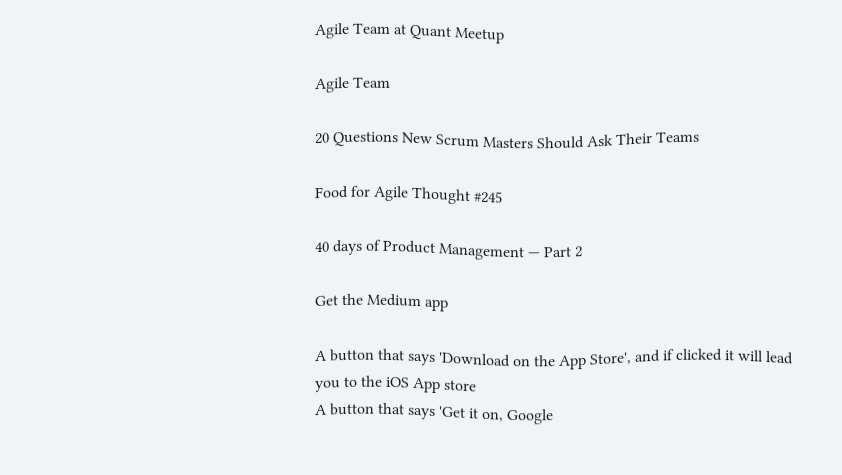Agile Team at Quant Meetup

Agile Team

20 Questions New Scrum Masters Should Ask Their Teams

Food for Agile Thought #245

40 days of Product Management — Part 2

Get the Medium app

A button that says 'Download on the App Store', and if clicked it will lead you to the iOS App store
A button that says 'Get it on, Google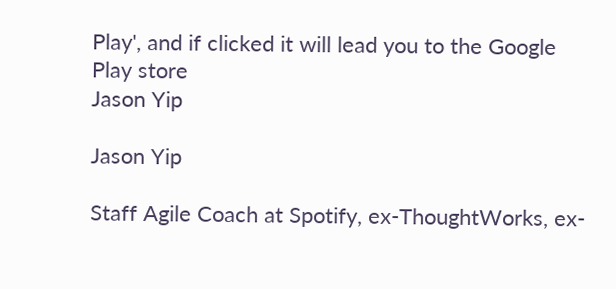Play', and if clicked it will lead you to the Google Play store
Jason Yip

Jason Yip

Staff Agile Coach at Spotify, ex-ThoughtWorks, ex-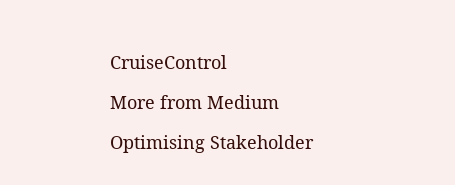CruiseControl

More from Medium

Optimising Stakeholder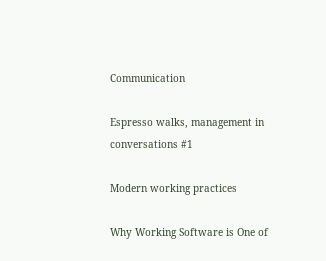Communication

Espresso walks, management in conversations #1

Modern working practices

Why Working Software is One of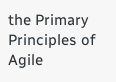the Primary Principles of Agile